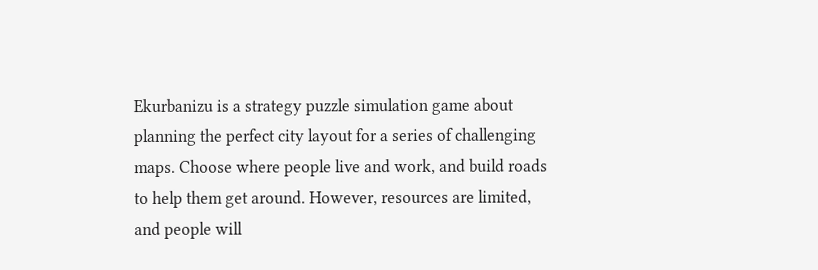Ekurbanizu is a strategy puzzle simulation game about planning the perfect city layout for a series of challenging maps. Choose where people live and work, and build roads to help them get around. However, resources are limited, and people will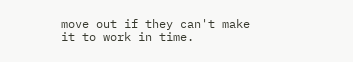move out if they can't make it to work in time.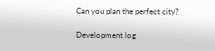Can you plan the perfect city?

Development log